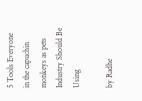5 Tools Everyone in the capuchin monkeys as pets Industry Should Be Using

by Radhe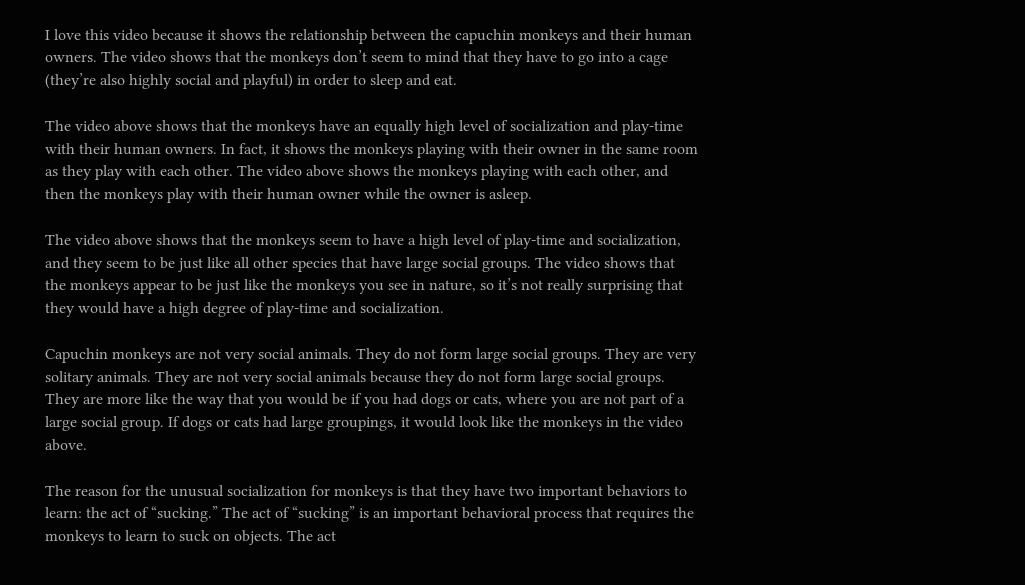I love this video because it shows the relationship between the capuchin monkeys and their human owners. The video shows that the monkeys don’t seem to mind that they have to go into a cage (they’re also highly social and playful) in order to sleep and eat.

The video above shows that the monkeys have an equally high level of socialization and play-time with their human owners. In fact, it shows the monkeys playing with their owner in the same room as they play with each other. The video above shows the monkeys playing with each other, and then the monkeys play with their human owner while the owner is asleep.

The video above shows that the monkeys seem to have a high level of play-time and socialization, and they seem to be just like all other species that have large social groups. The video shows that the monkeys appear to be just like the monkeys you see in nature, so it’s not really surprising that they would have a high degree of play-time and socialization.

Capuchin monkeys are not very social animals. They do not form large social groups. They are very solitary animals. They are not very social animals because they do not form large social groups. They are more like the way that you would be if you had dogs or cats, where you are not part of a large social group. If dogs or cats had large groupings, it would look like the monkeys in the video above.

The reason for the unusual socialization for monkeys is that they have two important behaviors to learn: the act of “sucking.” The act of “sucking” is an important behavioral process that requires the monkeys to learn to suck on objects. The act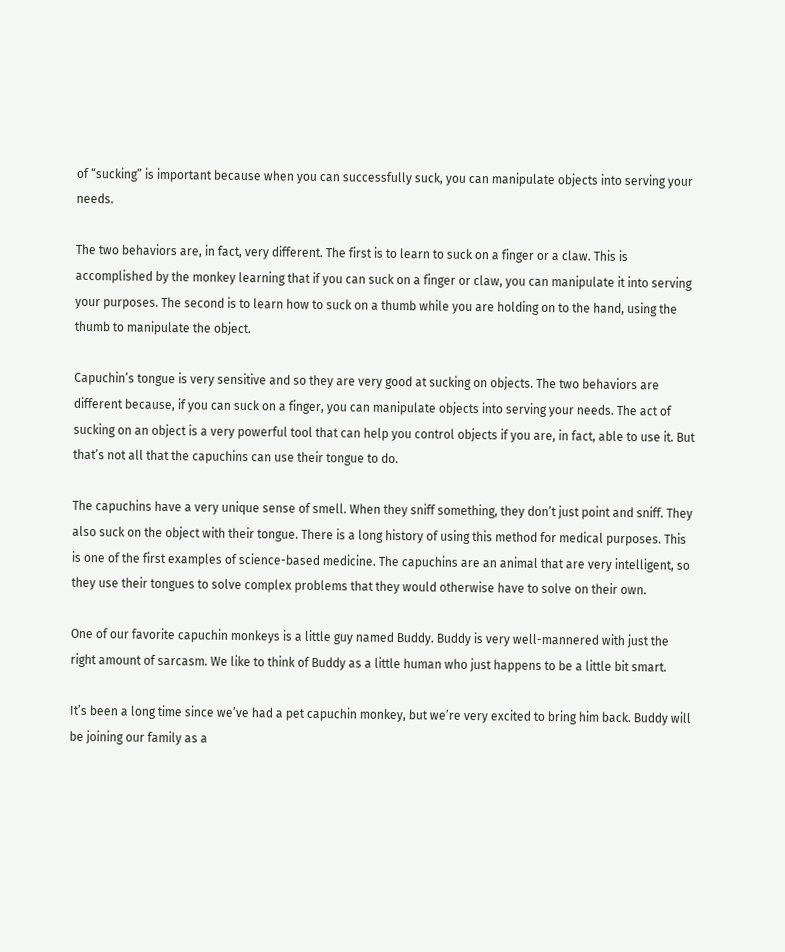of “sucking” is important because when you can successfully suck, you can manipulate objects into serving your needs.

The two behaviors are, in fact, very different. The first is to learn to suck on a finger or a claw. This is accomplished by the monkey learning that if you can suck on a finger or claw, you can manipulate it into serving your purposes. The second is to learn how to suck on a thumb while you are holding on to the hand, using the thumb to manipulate the object.

Capuchin’s tongue is very sensitive and so they are very good at sucking on objects. The two behaviors are different because, if you can suck on a finger, you can manipulate objects into serving your needs. The act of sucking on an object is a very powerful tool that can help you control objects if you are, in fact, able to use it. But that’s not all that the capuchins can use their tongue to do.

The capuchins have a very unique sense of smell. When they sniff something, they don’t just point and sniff. They also suck on the object with their tongue. There is a long history of using this method for medical purposes. This is one of the first examples of science-based medicine. The capuchins are an animal that are very intelligent, so they use their tongues to solve complex problems that they would otherwise have to solve on their own.

One of our favorite capuchin monkeys is a little guy named Buddy. Buddy is very well-mannered with just the right amount of sarcasm. We like to think of Buddy as a little human who just happens to be a little bit smart.

It’s been a long time since we’ve had a pet capuchin monkey, but we’re very excited to bring him back. Buddy will be joining our family as a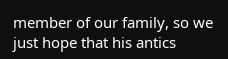member of our family, so we just hope that his antics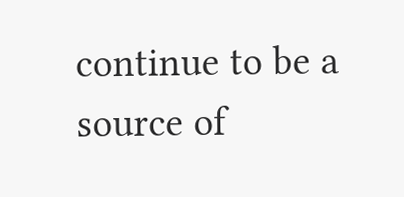continue to be a source of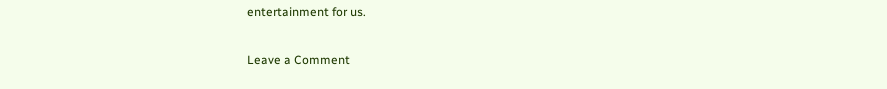entertainment for us.

Leave a Comment